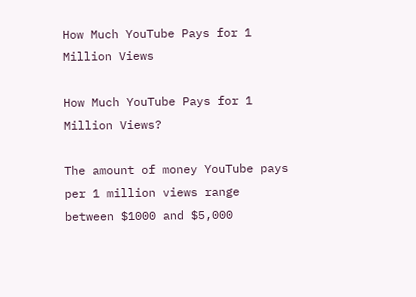How Much YouTube Pays for 1 Million Views

How Much YouTube Pays for 1 Million Views?

The amount of money YouTube pays per 1 million views range between $1000 and $5,000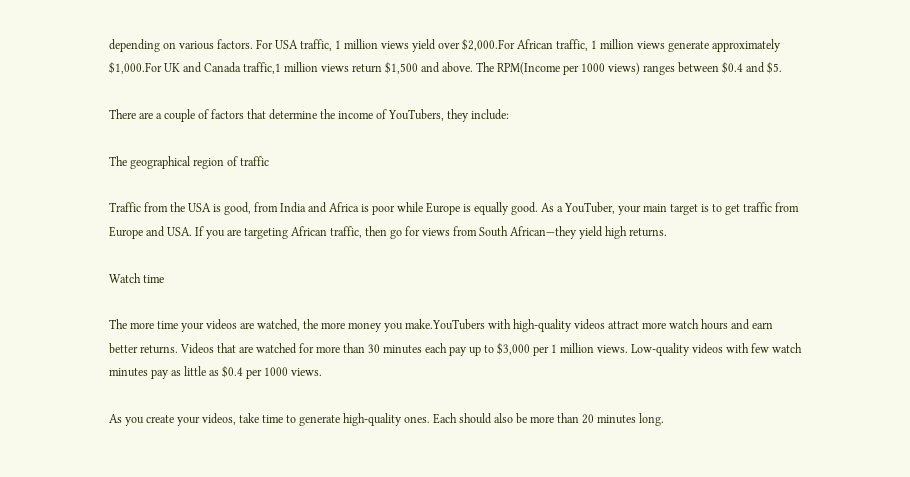depending on various factors. For USA traffic, 1 million views yield over $2,000.For African traffic, 1 million views generate approximately $1,000.For UK and Canada traffic,1 million views return $1,500 and above. The RPM(Income per 1000 views) ranges between $0.4 and $5.

There are a couple of factors that determine the income of YouTubers, they include:

The geographical region of traffic

Traffic from the USA is good, from India and Africa is poor while Europe is equally good. As a YouTuber, your main target is to get traffic from Europe and USA. If you are targeting African traffic, then go for views from South African—they yield high returns.

Watch time

The more time your videos are watched, the more money you make.YouTubers with high-quality videos attract more watch hours and earn better returns. Videos that are watched for more than 30 minutes each pay up to $3,000 per 1 million views. Low-quality videos with few watch minutes pay as little as $0.4 per 1000 views.

As you create your videos, take time to generate high-quality ones. Each should also be more than 20 minutes long.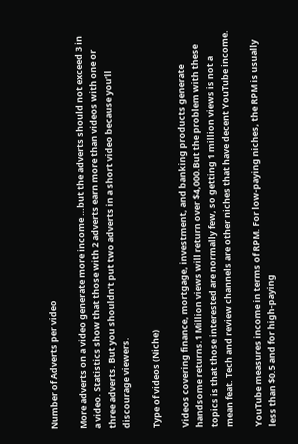Number of Adverts per video

More adverts on a video generate more income …but the adverts should not exceed 3 in a video. Statistics show that those with 2 adverts earn more than videos with one or three adverts. But you shouldn’t put two adverts in a short video because you’ll discourage viewers.

Type of videos (Niche)

Videos covering finance, mortgage, investment, and banking products generate handsome returns.1 Million views will return over $4,000.But the problem with these topics is that those interested are normally few, so getting 1 million views is not a mean feat. Tech and review channels are other niches that have decent YouTube income.

YouTube measures income in terms of RPM. For low-paying niches, the RPM is usually less than $0.5 and for high-paying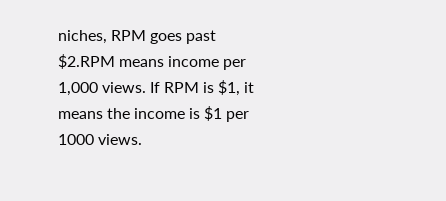niches, RPM goes past $2.RPM means income per 1,000 views. If RPM is $1, it means the income is $1 per 1000 views.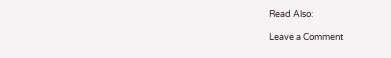Read Also:

Leave a Comment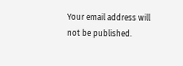Your email address will not be published.